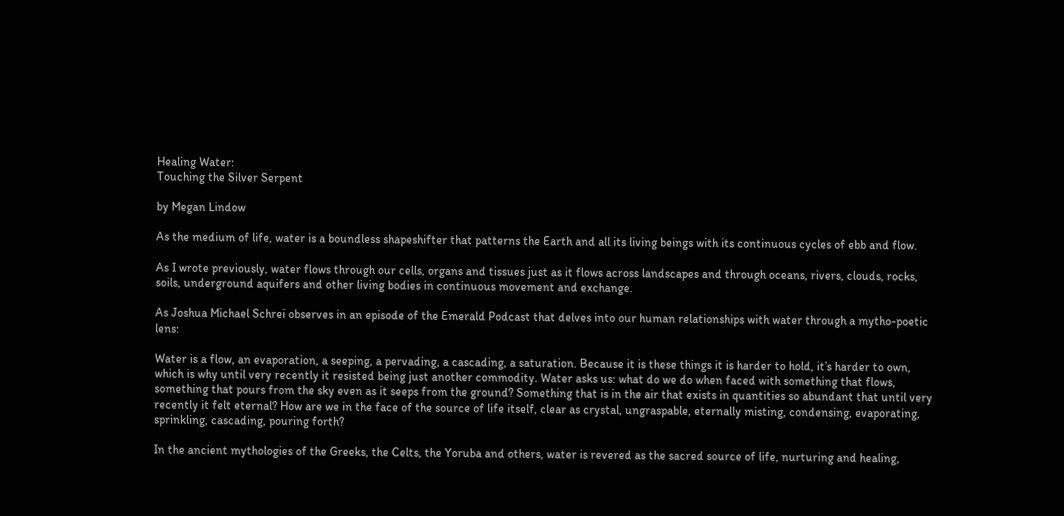Healing Water:
Touching the Silver Serpent

by Megan Lindow

As the medium of life, water is a boundless shapeshifter that patterns the Earth and all its living beings with its continuous cycles of ebb and flow.

As I wrote previously, water flows through our cells, organs and tissues just as it flows across landscapes and through oceans, rivers, clouds, rocks, soils, underground aquifers and other living bodies in continuous movement and exchange.

As Joshua Michael Schrei observes in an episode of the Emerald Podcast that delves into our human relationships with water through a mytho-poetic lens:

Water is a flow, an evaporation, a seeping, a pervading, a cascading, a saturation. Because it is these things it is harder to hold, it’s harder to own, which is why until very recently it resisted being just another commodity. Water asks us: what do we do when faced with something that flows, something that pours from the sky even as it seeps from the ground? Something that is in the air that exists in quantities so abundant that until very recently it felt eternal? How are we in the face of the source of life itself, clear as crystal, ungraspable, eternally misting, condensing, evaporating, sprinkling, cascading, pouring forth?

In the ancient mythologies of the Greeks, the Celts, the Yoruba and others, water is revered as the sacred source of life, nurturing and healing,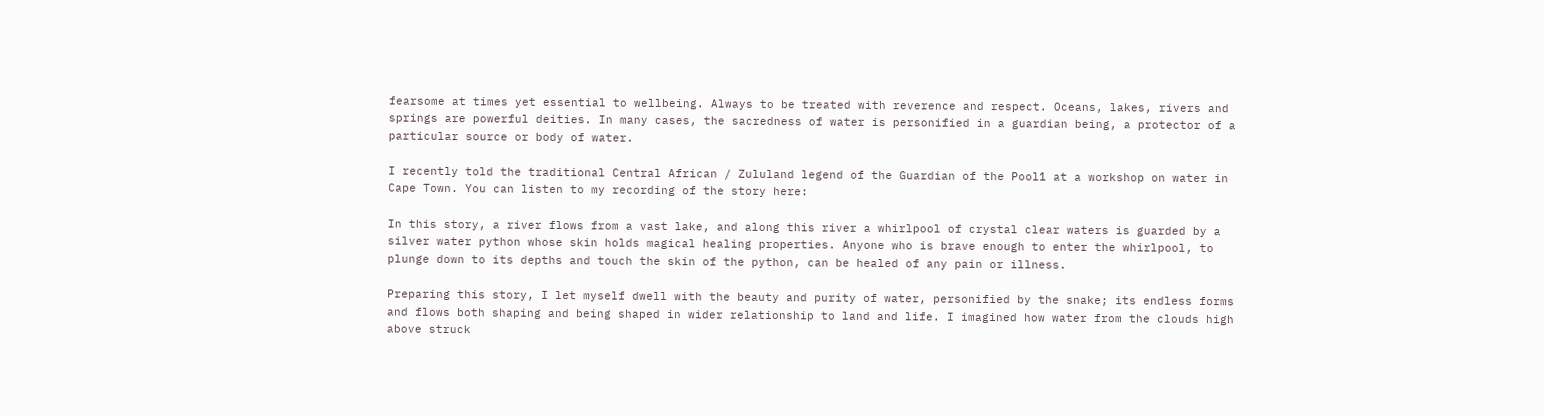fearsome at times yet essential to wellbeing. Always to be treated with reverence and respect. Oceans, lakes, rivers and springs are powerful deities. In many cases, the sacredness of water is personified in a guardian being, a protector of a particular source or body of water.

I recently told the traditional Central African / Zululand legend of the Guardian of the Pool1 at a workshop on water in Cape Town. You can listen to my recording of the story here:

In this story, a river flows from a vast lake, and along this river a whirlpool of crystal clear waters is guarded by a silver water python whose skin holds magical healing properties. Anyone who is brave enough to enter the whirlpool, to plunge down to its depths and touch the skin of the python, can be healed of any pain or illness.

Preparing this story, I let myself dwell with the beauty and purity of water, personified by the snake; its endless forms and flows both shaping and being shaped in wider relationship to land and life. I imagined how water from the clouds high above struck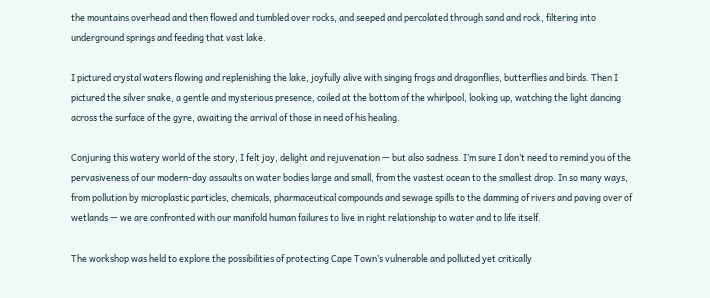the mountains overhead and then flowed and tumbled over rocks, and seeped and percolated through sand and rock, filtering into underground springs and feeding that vast lake.

I pictured crystal waters flowing and replenishing the lake, joyfully alive with singing frogs and dragonflies, butterflies and birds. Then I pictured the silver snake, a gentle and mysterious presence, coiled at the bottom of the whirlpool, looking up, watching the light dancing across the surface of the gyre, awaiting the arrival of those in need of his healing.

Conjuring this watery world of the story, I felt joy, delight and rejuvenation — but also sadness. I’m sure I don’t need to remind you of the pervasiveness of our modern-day assaults on water bodies large and small, from the vastest ocean to the smallest drop. In so many ways, from pollution by microplastic particles, chemicals, pharmaceutical compounds and sewage spills to the damming of rivers and paving over of wetlands — we are confronted with our manifold human failures to live in right relationship to water and to life itself.

The workshop was held to explore the possibilities of protecting Cape Town’s vulnerable and polluted yet critically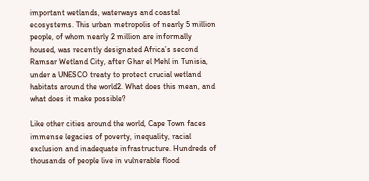important wetlands, waterways and coastal ecosystems. This urban metropolis of nearly 5 million people, of whom nearly 2 million are informally housed, was recently designated Africa’s second Ramsar Wetland City, after Ghar el Mehl in Tunisia, under a UNESCO treaty to protect crucial wetland habitats around the world2. What does this mean, and what does it make possible?

Like other cities around the world, Cape Town faces immense legacies of poverty, inequality, racial exclusion and inadequate infrastructure. Hundreds of thousands of people live in vulnerable flood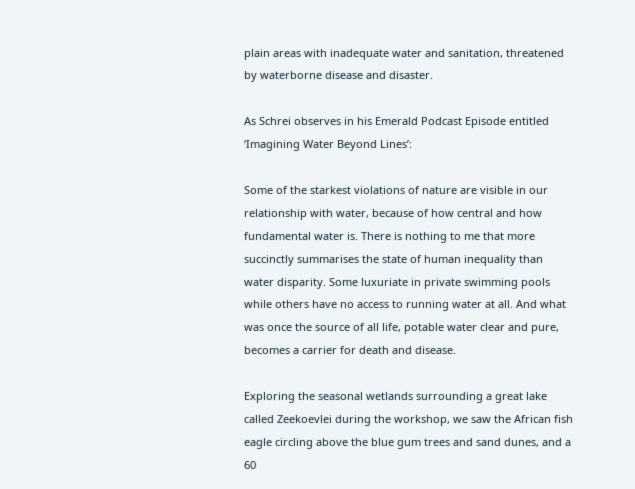plain areas with inadequate water and sanitation, threatened by waterborne disease and disaster.

As Schrei observes in his Emerald Podcast Episode entitled ‘Imagining Water Beyond Lines’:

Some of the starkest violations of nature are visible in our relationship with water, because of how central and how fundamental water is. There is nothing to me that more succinctly summarises the state of human inequality than water disparity. Some luxuriate in private swimming pools while others have no access to running water at all. And what was once the source of all life, potable water clear and pure, becomes a carrier for death and disease.

Exploring the seasonal wetlands surrounding a great lake called Zeekoevlei during the workshop, we saw the African fish eagle circling above the blue gum trees and sand dunes, and a 60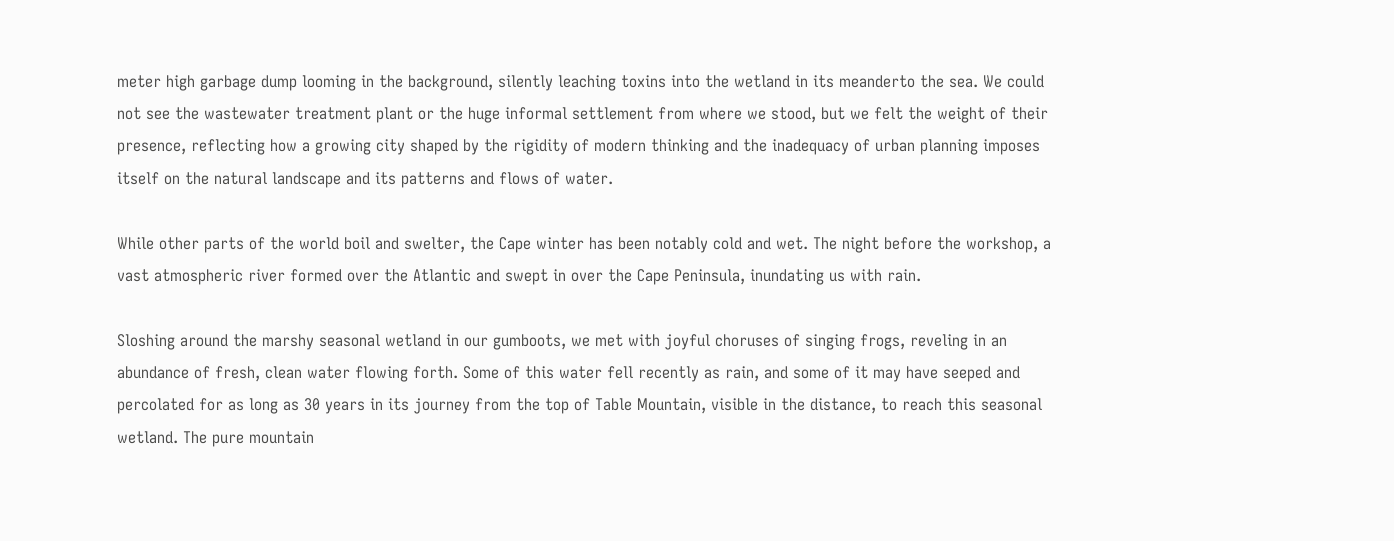meter high garbage dump looming in the background, silently leaching toxins into the wetland in its meanderto the sea. We could not see the wastewater treatment plant or the huge informal settlement from where we stood, but we felt the weight of their presence, reflecting how a growing city shaped by the rigidity of modern thinking and the inadequacy of urban planning imposes itself on the natural landscape and its patterns and flows of water.

While other parts of the world boil and swelter, the Cape winter has been notably cold and wet. The night before the workshop, a vast atmospheric river formed over the Atlantic and swept in over the Cape Peninsula, inundating us with rain.

Sloshing around the marshy seasonal wetland in our gumboots, we met with joyful choruses of singing frogs, reveling in an abundance of fresh, clean water flowing forth. Some of this water fell recently as rain, and some of it may have seeped and percolated for as long as 30 years in its journey from the top of Table Mountain, visible in the distance, to reach this seasonal wetland. The pure mountain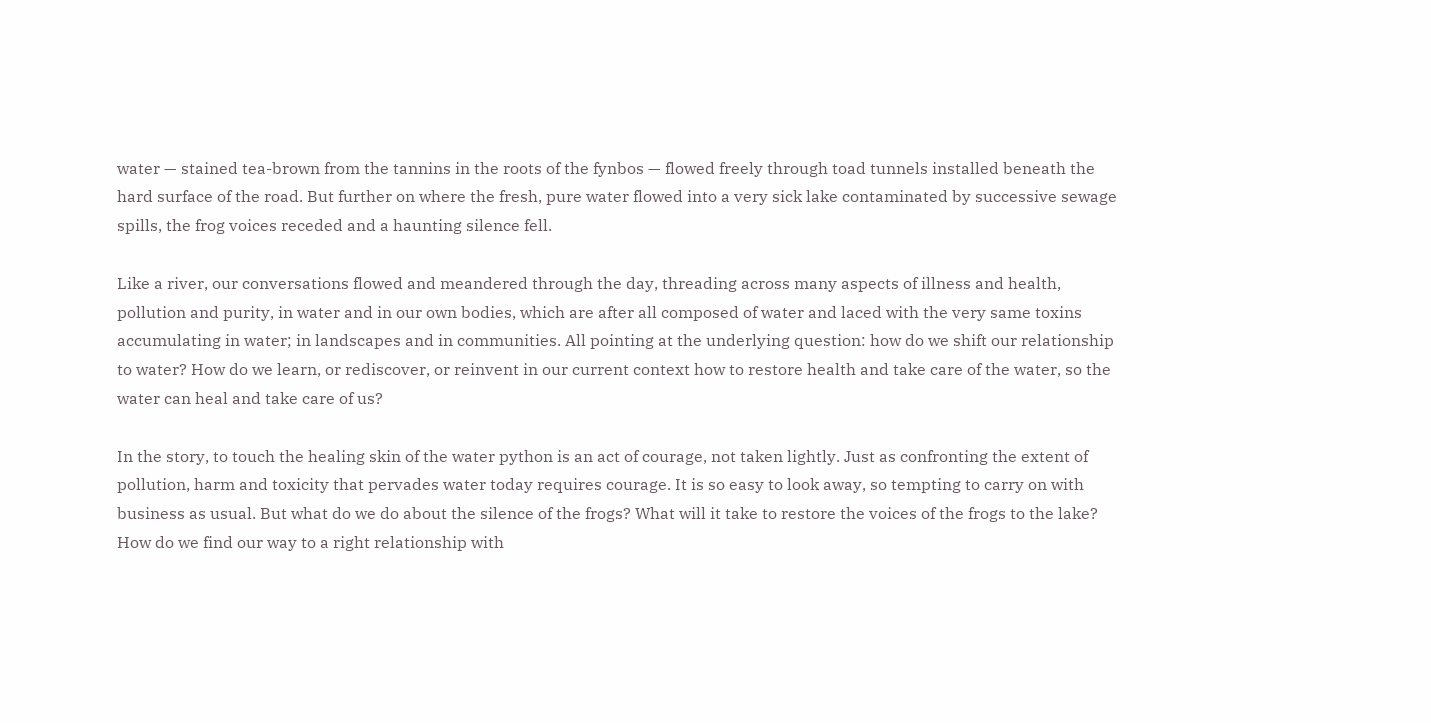water — stained tea-brown from the tannins in the roots of the fynbos — flowed freely through toad tunnels installed beneath the hard surface of the road. But further on where the fresh, pure water flowed into a very sick lake contaminated by successive sewage spills, the frog voices receded and a haunting silence fell.

Like a river, our conversations flowed and meandered through the day, threading across many aspects of illness and health, pollution and purity, in water and in our own bodies, which are after all composed of water and laced with the very same toxins accumulating in water; in landscapes and in communities. All pointing at the underlying question: how do we shift our relationship to water? How do we learn, or rediscover, or reinvent in our current context how to restore health and take care of the water, so the water can heal and take care of us?

In the story, to touch the healing skin of the water python is an act of courage, not taken lightly. Just as confronting the extent of pollution, harm and toxicity that pervades water today requires courage. It is so easy to look away, so tempting to carry on with business as usual. But what do we do about the silence of the frogs? What will it take to restore the voices of the frogs to the lake? How do we find our way to a right relationship with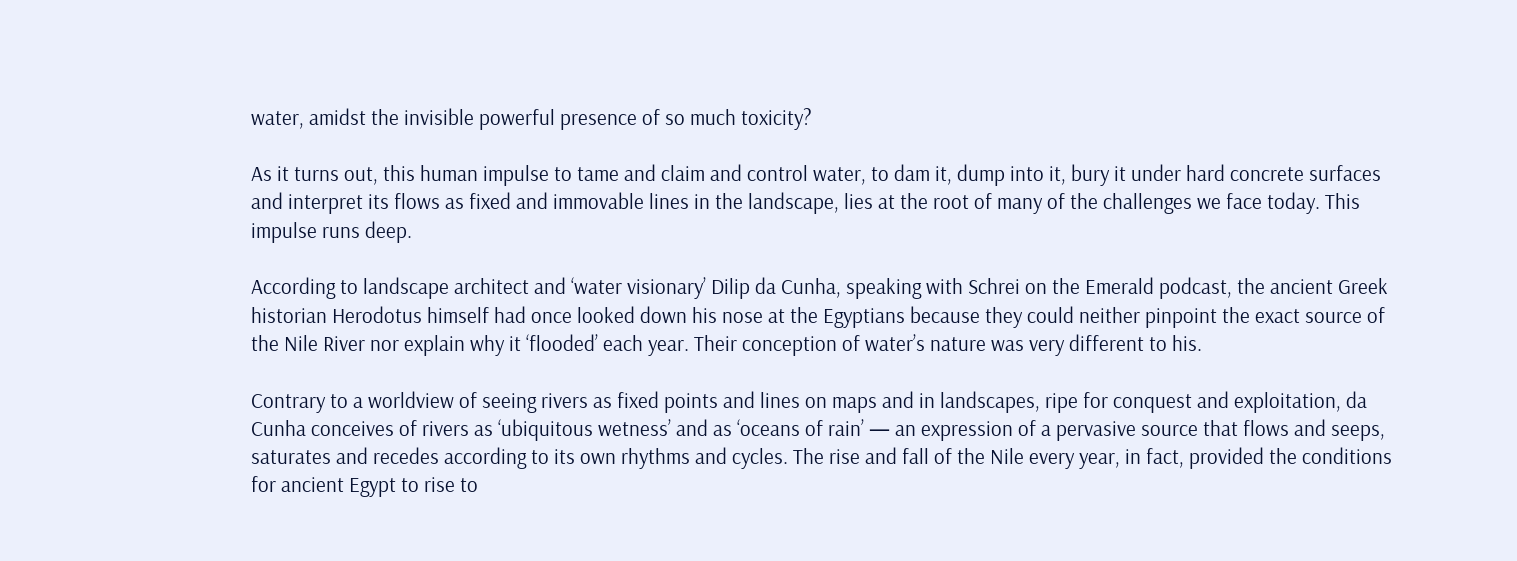water, amidst the invisible powerful presence of so much toxicity?

As it turns out, this human impulse to tame and claim and control water, to dam it, dump into it, bury it under hard concrete surfaces and interpret its flows as fixed and immovable lines in the landscape, lies at the root of many of the challenges we face today. This impulse runs deep.

According to landscape architect and ‘water visionary’ Dilip da Cunha, speaking with Schrei on the Emerald podcast, the ancient Greek historian Herodotus himself had once looked down his nose at the Egyptians because they could neither pinpoint the exact source of the Nile River nor explain why it ‘flooded’ each year. Their conception of water’s nature was very different to his.

Contrary to a worldview of seeing rivers as fixed points and lines on maps and in landscapes, ripe for conquest and exploitation, da Cunha conceives of rivers as ‘ubiquitous wetness’ and as ‘oceans of rain’ — an expression of a pervasive source that flows and seeps, saturates and recedes according to its own rhythms and cycles. The rise and fall of the Nile every year, in fact, provided the conditions for ancient Egypt to rise to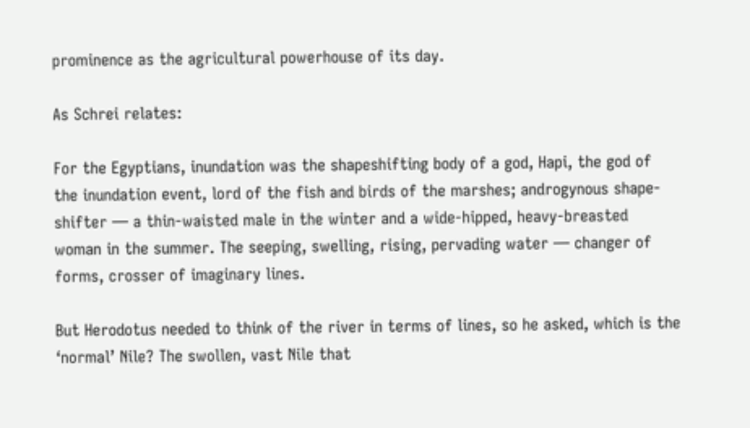prominence as the agricultural powerhouse of its day.

As Schrei relates:

For the Egyptians, inundation was the shapeshifting body of a god, Hapi, the god of the inundation event, lord of the fish and birds of the marshes; androgynous shape-shifter — a thin-waisted male in the winter and a wide-hipped, heavy-breasted woman in the summer. The seeping, swelling, rising, pervading water — changer of forms, crosser of imaginary lines.

But Herodotus needed to think of the river in terms of lines, so he asked, which is the ‘normal’ Nile? The swollen, vast Nile that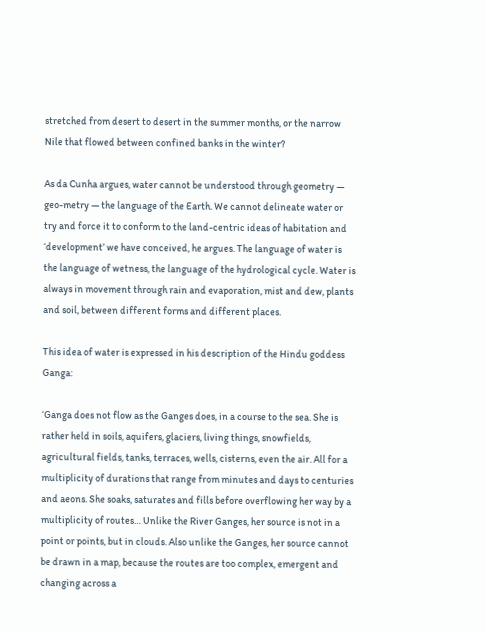stretched from desert to desert in the summer months, or the narrow Nile that flowed between confined banks in the winter?

As da Cunha argues, water cannot be understood through geometry — geo-metry — the language of the Earth. We cannot delineate water or try and force it to conform to the land-centric ideas of habitation and ‘development’ we have conceived, he argues. The language of water is the language of wetness, the language of the hydrological cycle. Water is always in movement through rain and evaporation, mist and dew, plants and soil, between different forms and different places.

This idea of water is expressed in his description of the Hindu goddess Ganga:

‘Ganga does not flow as the Ganges does, in a course to the sea. She is rather held in soils, aquifers, glaciers, living things, snowfields, agricultural fields, tanks, terraces, wells, cisterns, even the air. All for a multiplicity of durations that range from minutes and days to centuries and aeons. She soaks, saturates and fills before overflowing her way by a multiplicity of routes… Unlike the River Ganges, her source is not in a point or points, but in clouds. Also unlike the Ganges, her source cannot be drawn in a map, because the routes are too complex, emergent and changing across a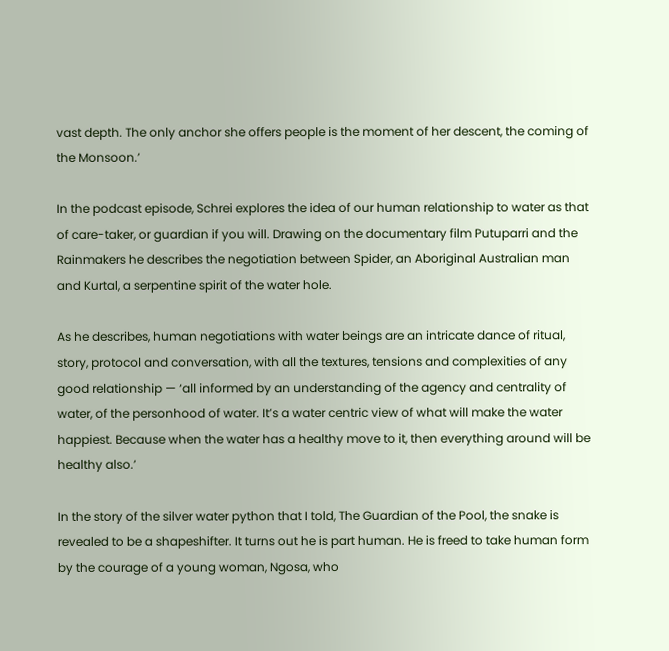vast depth. The only anchor she offers people is the moment of her descent, the coming of the Monsoon.’

In the podcast episode, Schrei explores the idea of our human relationship to water as that of care-taker, or guardian if you will. Drawing on the documentary film Putuparri and the Rainmakers he describes the negotiation between Spider, an Aboriginal Australian man and Kurtal, a serpentine spirit of the water hole.

As he describes, human negotiations with water beings are an intricate dance of ritual, story, protocol and conversation, with all the textures, tensions and complexities of any good relationship — ‘all informed by an understanding of the agency and centrality of water, of the personhood of water. It’s a water centric view of what will make the water happiest. Because when the water has a healthy move to it, then everything around will be healthy also.’

In the story of the silver water python that I told, The Guardian of the Pool, the snake is revealed to be a shapeshifter. It turns out he is part human. He is freed to take human form by the courage of a young woman, Ngosa, who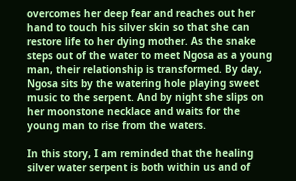overcomes her deep fear and reaches out her hand to touch his silver skin so that she can restore life to her dying mother. As the snake steps out of the water to meet Ngosa as a young man, their relationship is transformed. By day, Ngosa sits by the watering hole playing sweet music to the serpent. And by night she slips on her moonstone necklace and waits for the young man to rise from the waters.

In this story, I am reminded that the healing silver water serpent is both within us and of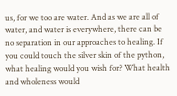us, for we too are water. And as we are all of water, and water is everywhere, there can be no separation in our approaches to healing. If you could touch the silver skin of the python, what healing would you wish for? What health and wholeness would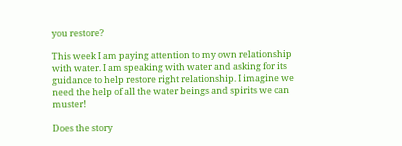you restore?

This week I am paying attention to my own relationship with water. I am speaking with water and asking for its guidance to help restore right relationship. I imagine we need the help of all the water beings and spirits we can muster!

Does the story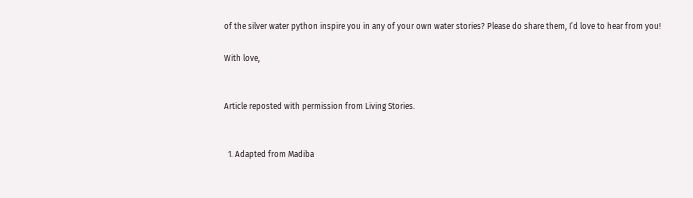of the silver water python inspire you in any of your own water stories? Please do share them, I’d love to hear from you!

With love,


Article reposted with permission from Living Stories.


  1. Adapted from Madiba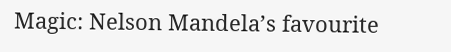Magic: Nelson Mandela’s favourite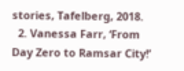stories, Tafelberg, 2018.
  2. Vanessa Farr, ‘From Day Zero to Ramsar City!’